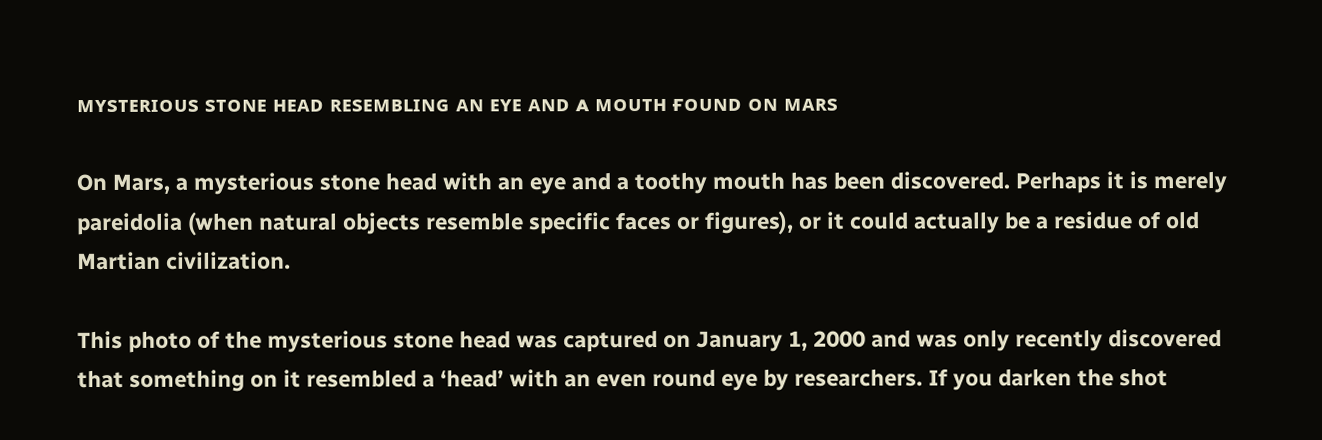ᴍʏsᴛᴇʀɪᴏᴜs sᴛᴏɴᴇ ʜᴇᴀᴅ ʀᴇsᴇᴍʙʟɪɴɢ ᴀɴ ᴇʏᴇ ᴀɴᴅ ᴀ ᴍᴏᴜᴛʜ ғᴏᴜɴᴅ ᴏɴ ᴍᴀʀs

On Mars, a mysterious stone head with an eye and a toothy mouth has been discovered. Perhaps it is merely pareidolia (when natural objects resemble specific faces or figures), or it could actually be a residue of old Martian civilization.

This photo of the mysterious stone head was captured on January 1, 2000 and was only recently discovered that something on it resembled a ‘head’ with an even round eye by researchers. If you darken the shot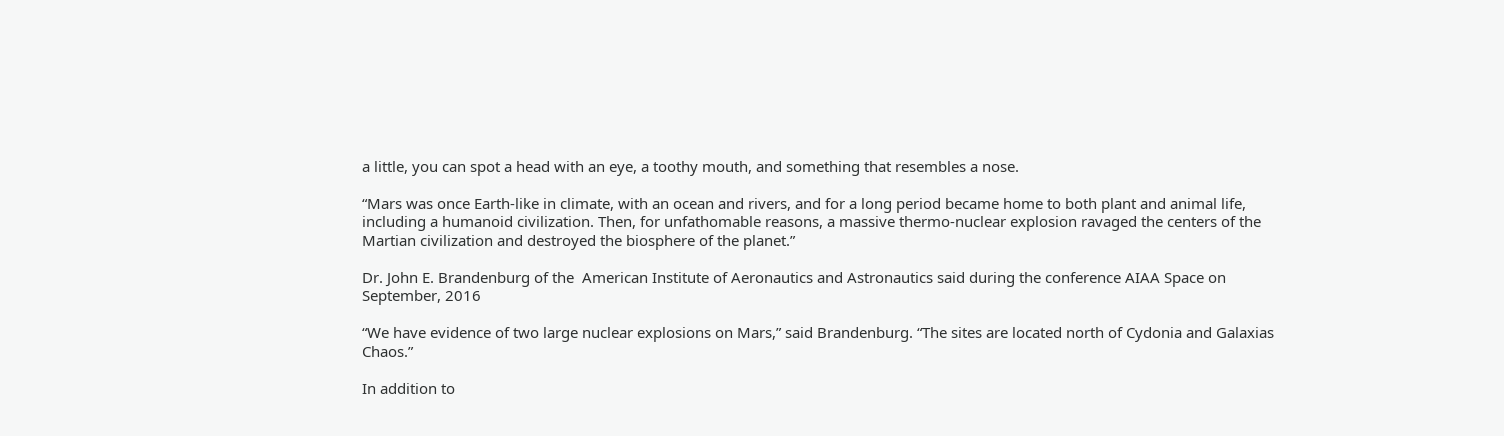a little, you can spot a head with an eye, a toothy mouth, and something that resembles a nose.

“Mars was once Earth-like in climate, with an ocean and rivers, and for a long period became home to both plant and animal life, including a humanoid civilization. Then, for unfathomable reasons, a massive thermo-nuclear explosion ravaged the centers of the Martian civilization and destroyed the biosphere of the planet.”

Dr. John E. Brandenburg of the  American Institute of Aeronautics and Astronautics said during the conference AIAA Space on September, 2016

“We have evidence of two large nuclear explosions on Mars,” said Brandenburg. “The sites are located north of Cydonia and Galaxias Chaos.”

In addition to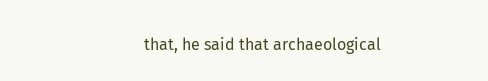that, he said that archaeological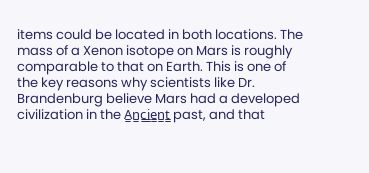items could be located in both locations. The mass of a Xenon isotope on Mars is roughly comparable to that on Earth. This is one of the key reasons why scientists like Dr. Brandenburg believe Mars had a developed civilization in the A̳n̳c̳i̳e̳n̳t̳ past, and that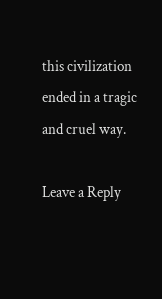this civilization ended in a tragic and cruel way.

Leave a Reply